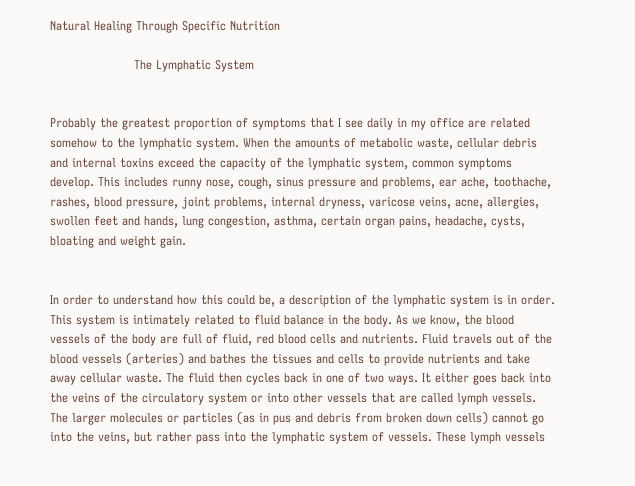Natural Healing Through Specific Nutrition

                     The Lymphatic System


Probably the greatest proportion of symptoms that I see daily in my office are related somehow to the lymphatic system. When the amounts of metabolic waste, cellular debris and internal toxins exceed the capacity of the lymphatic system, common symptoms develop. This includes runny nose, cough, sinus pressure and problems, ear ache, toothache, rashes, blood pressure, joint problems, internal dryness, varicose veins, acne, allergies, swollen feet and hands, lung congestion, asthma, certain organ pains, headache, cysts, bloating and weight gain.


In order to understand how this could be, a description of the lymphatic system is in order. This system is intimately related to fluid balance in the body. As we know, the blood vessels of the body are full of fluid, red blood cells and nutrients. Fluid travels out of the blood vessels (arteries) and bathes the tissues and cells to provide nutrients and take away cellular waste. The fluid then cycles back in one of two ways. It either goes back into the veins of the circulatory system or into other vessels that are called lymph vessels. The larger molecules or particles (as in pus and debris from broken down cells) cannot go into the veins, but rather pass into the lymphatic system of vessels. These lymph vessels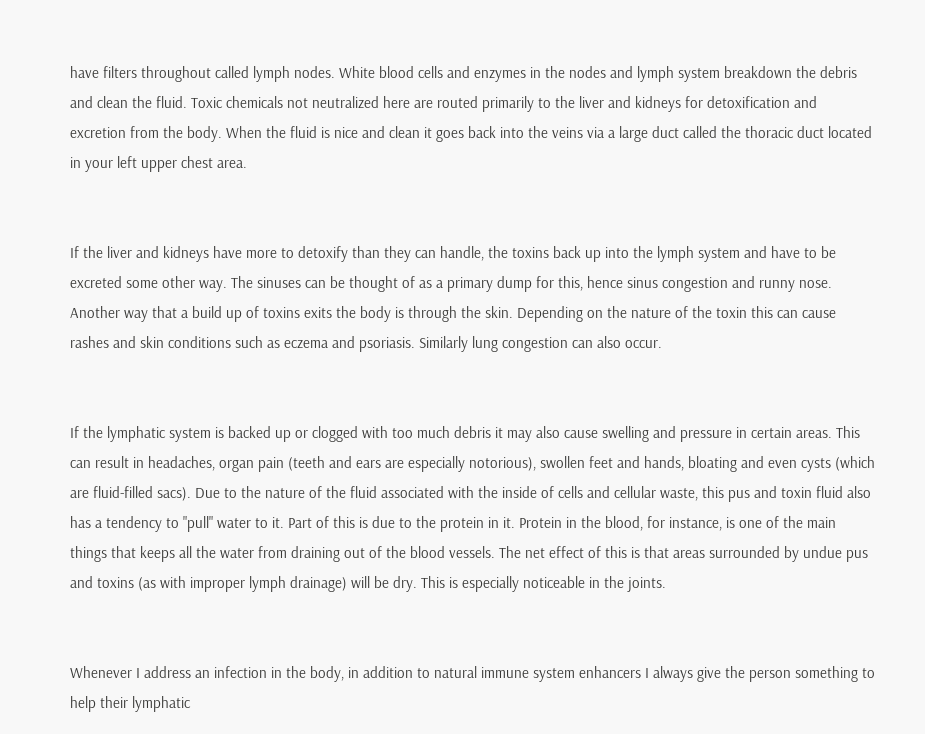have filters throughout called lymph nodes. White blood cells and enzymes in the nodes and lymph system breakdown the debris and clean the fluid. Toxic chemicals not neutralized here are routed primarily to the liver and kidneys for detoxification and excretion from the body. When the fluid is nice and clean it goes back into the veins via a large duct called the thoracic duct located in your left upper chest area.


If the liver and kidneys have more to detoxify than they can handle, the toxins back up into the lymph system and have to be excreted some other way. The sinuses can be thought of as a primary dump for this, hence sinus congestion and runny nose. Another way that a build up of toxins exits the body is through the skin. Depending on the nature of the toxin this can cause rashes and skin conditions such as eczema and psoriasis. Similarly lung congestion can also occur.


If the lymphatic system is backed up or clogged with too much debris it may also cause swelling and pressure in certain areas. This can result in headaches, organ pain (teeth and ears are especially notorious), swollen feet and hands, bloating and even cysts (which are fluid-filled sacs). Due to the nature of the fluid associated with the inside of cells and cellular waste, this pus and toxin fluid also has a tendency to "pull" water to it. Part of this is due to the protein in it. Protein in the blood, for instance, is one of the main things that keeps all the water from draining out of the blood vessels. The net effect of this is that areas surrounded by undue pus and toxins (as with improper lymph drainage) will be dry. This is especially noticeable in the joints.


Whenever I address an infection in the body, in addition to natural immune system enhancers I always give the person something to help their lymphatic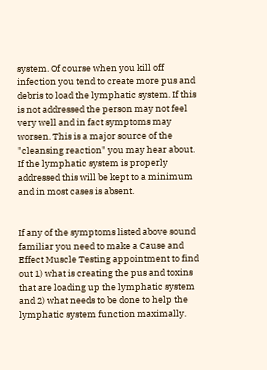system. Of course when you kill off infection you tend to create more pus and debris to load the lymphatic system. If this is not addressed the person may not feel very well and in fact symptoms may worsen. This is a major source of the "cleansing reaction" you may hear about. If the lymphatic system is properly addressed this will be kept to a minimum and in most cases is absent.


If any of the symptoms listed above sound familiar you need to make a Cause and Effect Muscle Testing appointment to find out 1) what is creating the pus and toxins that are loading up the lymphatic system and 2) what needs to be done to help the lymphatic system function maximally.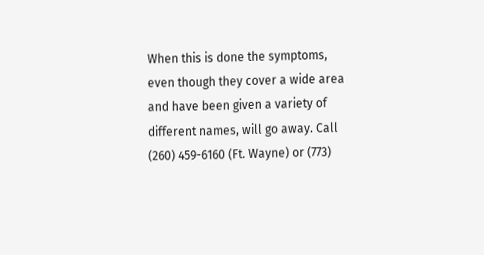When this is done the symptoms, even though they cover a wide area and have been given a variety of different names, will go away. Call (260) 459-6160 (Ft. Wayne) or (773)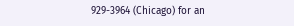929-3964 (Chicago) for an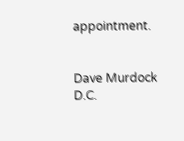appointment.


Dave Murdock D.C.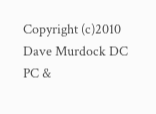Copyright (c)2010 Dave Murdock DC PC &